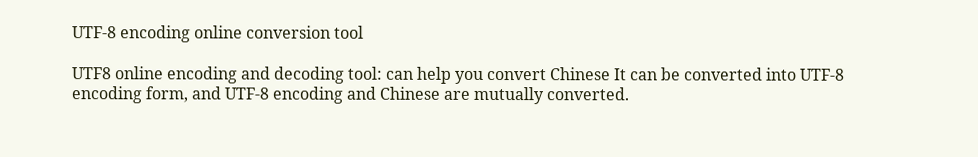UTF-8 encoding online conversion tool

UTF8 online encoding and decoding tool: can help you convert Chinese It can be converted into UTF-8 encoding form, and UTF-8 encoding and Chinese are mutually converted.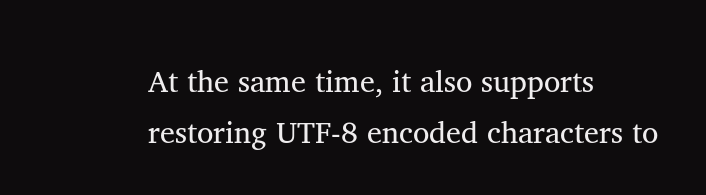At the same time, it also supports restoring UTF-8 encoded characters to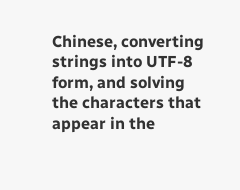Chinese, converting strings into UTF-8 form, and solving the characters that appear in the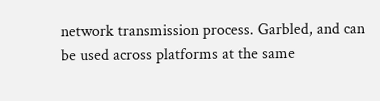network transmission process. Garbled, and can be used across platforms at the same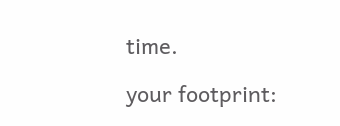time.

your footprint: